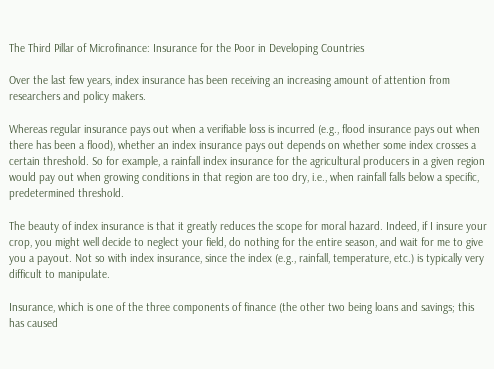The Third Pillar of Microfinance: Insurance for the Poor in Developing Countries

Over the last few years, index insurance has been receiving an increasing amount of attention from researchers and policy makers.

Whereas regular insurance pays out when a verifiable loss is incurred (e.g., flood insurance pays out when there has been a flood), whether an index insurance pays out depends on whether some index crosses a certain threshold. So for example, a rainfall index insurance for the agricultural producers in a given region would pay out when growing conditions in that region are too dry, i.e., when rainfall falls below a specific, predetermined threshold.

The beauty of index insurance is that it greatly reduces the scope for moral hazard. Indeed, if I insure your crop, you might well decide to neglect your field, do nothing for the entire season, and wait for me to give you a payout. Not so with index insurance, since the index (e.g., rainfall, temperature, etc.) is typically very difficult to manipulate.

Insurance, which is one of the three components of finance (the other two being loans and savings; this has caused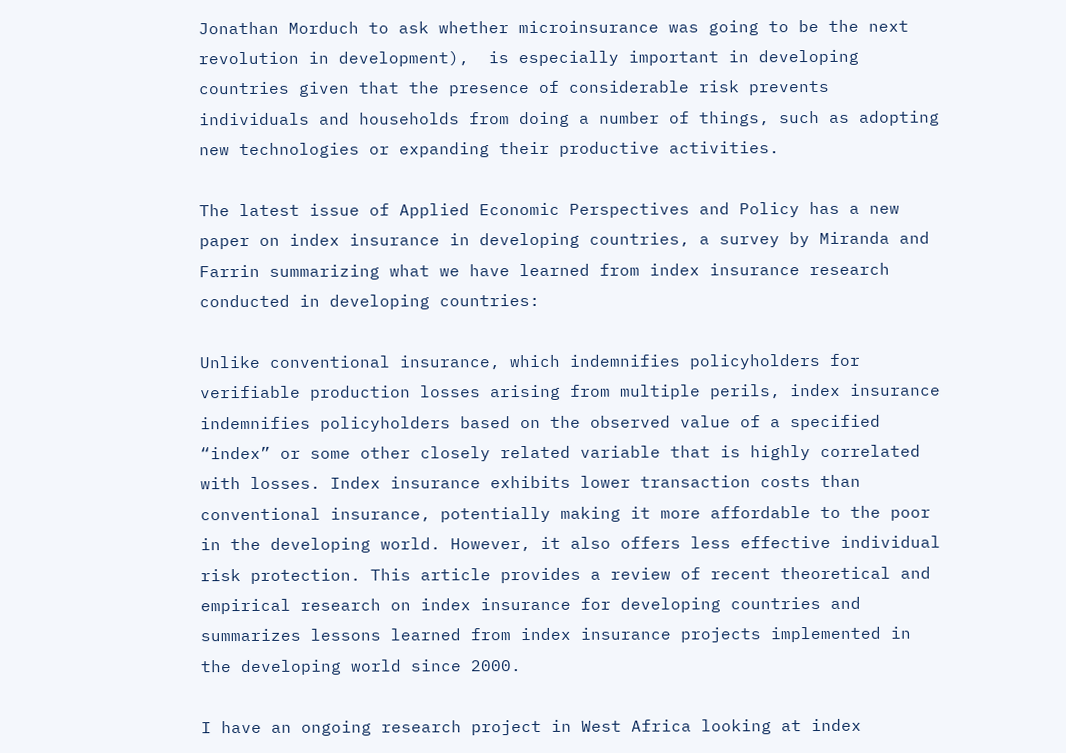Jonathan Morduch to ask whether microinsurance was going to be the next revolution in development),  is especially important in developing countries given that the presence of considerable risk prevents individuals and households from doing a number of things, such as adopting new technologies or expanding their productive activities.

The latest issue of Applied Economic Perspectives and Policy has a new paper on index insurance in developing countries, a survey by Miranda and Farrin summarizing what we have learned from index insurance research conducted in developing countries:

Unlike conventional insurance, which indemnifies policyholders for verifiable production losses arising from multiple perils, index insurance indemnifies policyholders based on the observed value of a specified “index” or some other closely related variable that is highly correlated with losses. Index insurance exhibits lower transaction costs than conventional insurance, potentially making it more affordable to the poor in the developing world. However, it also offers less effective individual risk protection. This article provides a review of recent theoretical and empirical research on index insurance for developing countries and summarizes lessons learned from index insurance projects implemented in the developing world since 2000.

I have an ongoing research project in West Africa looking at index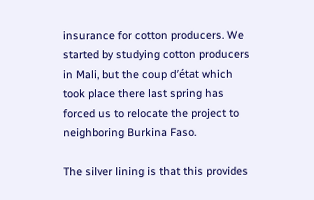insurance for cotton producers. We started by studying cotton producers in Mali, but the coup d’état which took place there last spring has forced us to relocate the project to neighboring Burkina Faso.

The silver lining is that this provides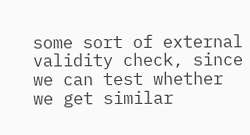some sort of external validity check, since we can test whether we get similar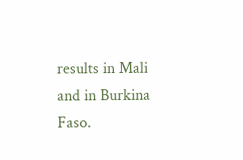results in Mali and in Burkina Faso.